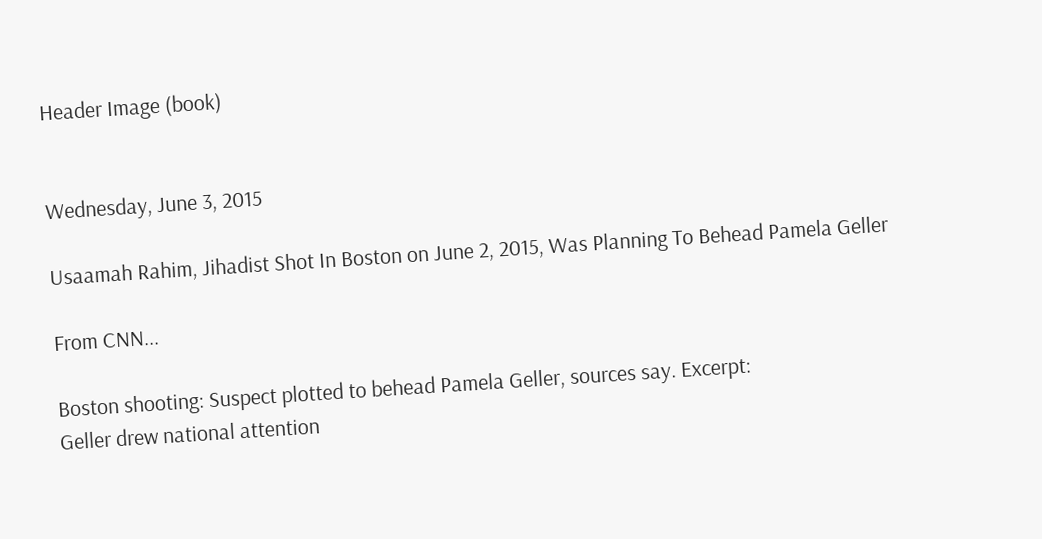Header Image (book)


Wednesday, June 3, 2015

Usaamah Rahim, Jihadist Shot In Boston on June 2, 2015, Was Planning To Behead Pamela Geller

From CNN...

Boston shooting: Suspect plotted to behead Pamela Geller, sources say. Excerpt:
Geller drew national attention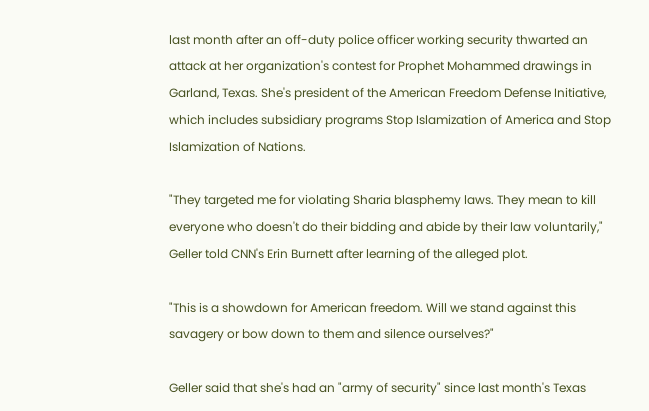last month after an off-duty police officer working security thwarted an attack at her organization's contest for Prophet Mohammed drawings in Garland, Texas. She's president of the American Freedom Defense Initiative, which includes subsidiary programs Stop Islamization of America and Stop Islamization of Nations.

"They targeted me for violating Sharia blasphemy laws. They mean to kill everyone who doesn't do their bidding and abide by their law voluntarily," Geller told CNN's Erin Burnett after learning of the alleged plot.

"This is a showdown for American freedom. Will we stand against this savagery or bow down to them and silence ourselves?"

Geller said that she's had an "army of security" since last month's Texas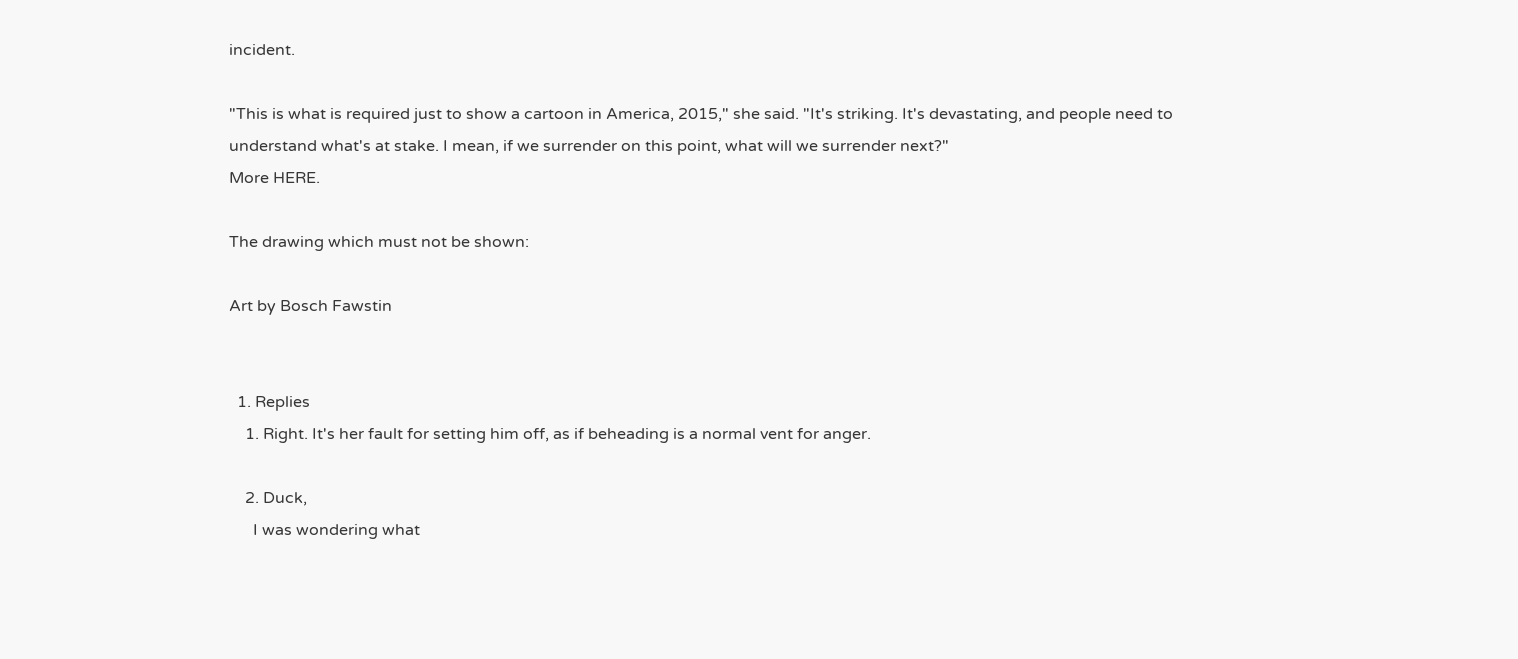incident.

"This is what is required just to show a cartoon in America, 2015," she said. "It's striking. It's devastating, and people need to understand what's at stake. I mean, if we surrender on this point, what will we surrender next?"
More HERE.

The drawing which must not be shown:

Art by Bosch Fawstin


  1. Replies
    1. Right. It's her fault for setting him off, as if beheading is a normal vent for anger.

    2. Duck,
      I was wondering what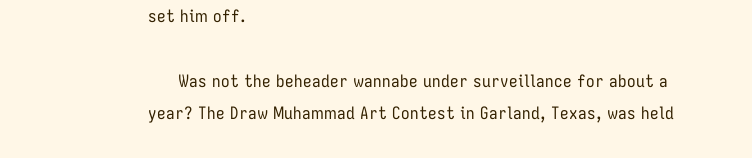set him off.

      Was not the beheader wannabe under surveillance for about a year? The Draw Muhammad Art Contest in Garland, Texas, was held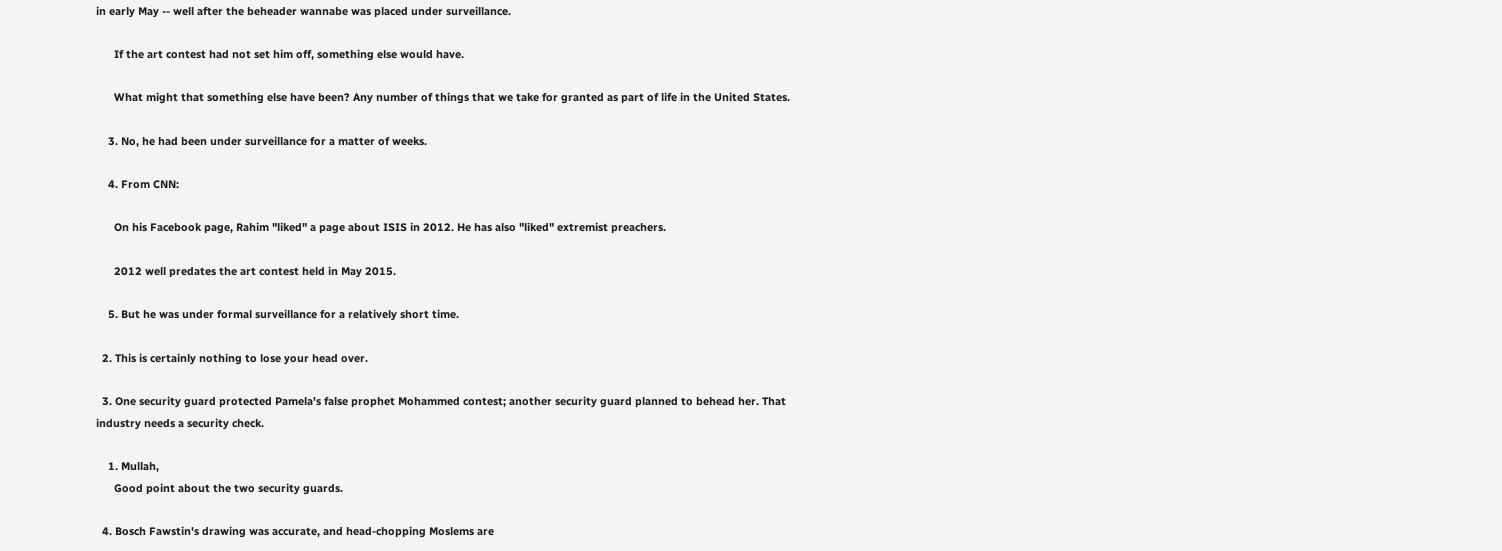in early May -- well after the beheader wannabe was placed under surveillance.

      If the art contest had not set him off, something else would have.

      What might that something else have been? Any number of things that we take for granted as part of life in the United States.

    3. No, he had been under surveillance for a matter of weeks.

    4. From CNN:

      On his Facebook page, Rahim "liked" a page about ISIS in 2012. He has also "liked" extremist preachers.

      2012 well predates the art contest held in May 2015.

    5. But he was under formal surveillance for a relatively short time.

  2. This is certainly nothing to lose your head over.

  3. One security guard protected Pamela's false prophet Mohammed contest; another security guard planned to behead her. That industry needs a security check.

    1. Mullah,
      Good point about the two security guards.

  4. Bosch Fawstin's drawing was accurate, and head-chopping Moslems are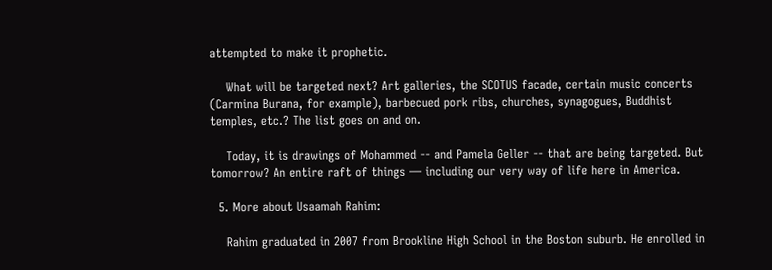attempted to make it prophetic.

    What will be targeted next? Art galleries, the SCOTUS facade, certain music concerts (Carmina Burana, for example), barbecued pork ribs, churches, synagogues, Buddhist temples, etc.? The list goes on and on.

    Today, it is drawings of Mohammed -- and Pamela Geller -- that are being targeted. But tomorrow? An entire raft of things — including our very way of life here in America.

  5. More about Usaamah Rahim:

    Rahim graduated in 2007 from Brookline High School in the Boston suburb. He enrolled in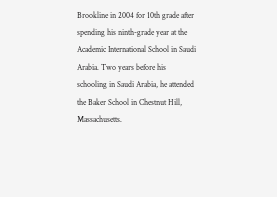Brookline in 2004 for 10th grade after spending his ninth-grade year at the Academic International School in Saudi Arabia. Two years before his schooling in Saudi Arabia, he attended the Baker School in Chestnut Hill, Massachusetts.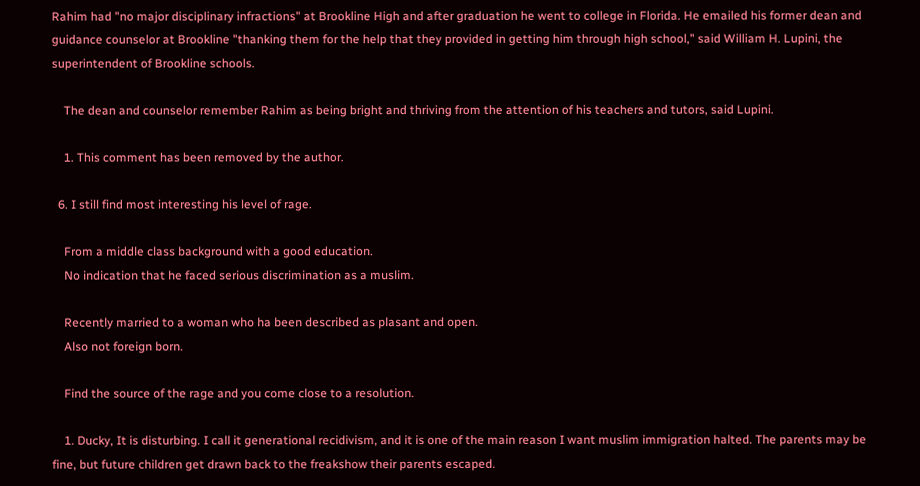Rahim had "no major disciplinary infractions" at Brookline High and after graduation he went to college in Florida. He emailed his former dean and guidance counselor at Brookline "thanking them for the help that they provided in getting him through high school," said William H. Lupini, the superintendent of Brookline schools.

    The dean and counselor remember Rahim as being bright and thriving from the attention of his teachers and tutors, said Lupini.

    1. This comment has been removed by the author.

  6. I still find most interesting his level of rage.

    From a middle class background with a good education.
    No indication that he faced serious discrimination as a muslim.

    Recently married to a woman who ha been described as plasant and open.
    Also not foreign born.

    Find the source of the rage and you come close to a resolution.

    1. Ducky, It is disturbing. I call it generational recidivism, and it is one of the main reason I want muslim immigration halted. The parents may be fine, but future children get drawn back to the freakshow their parents escaped.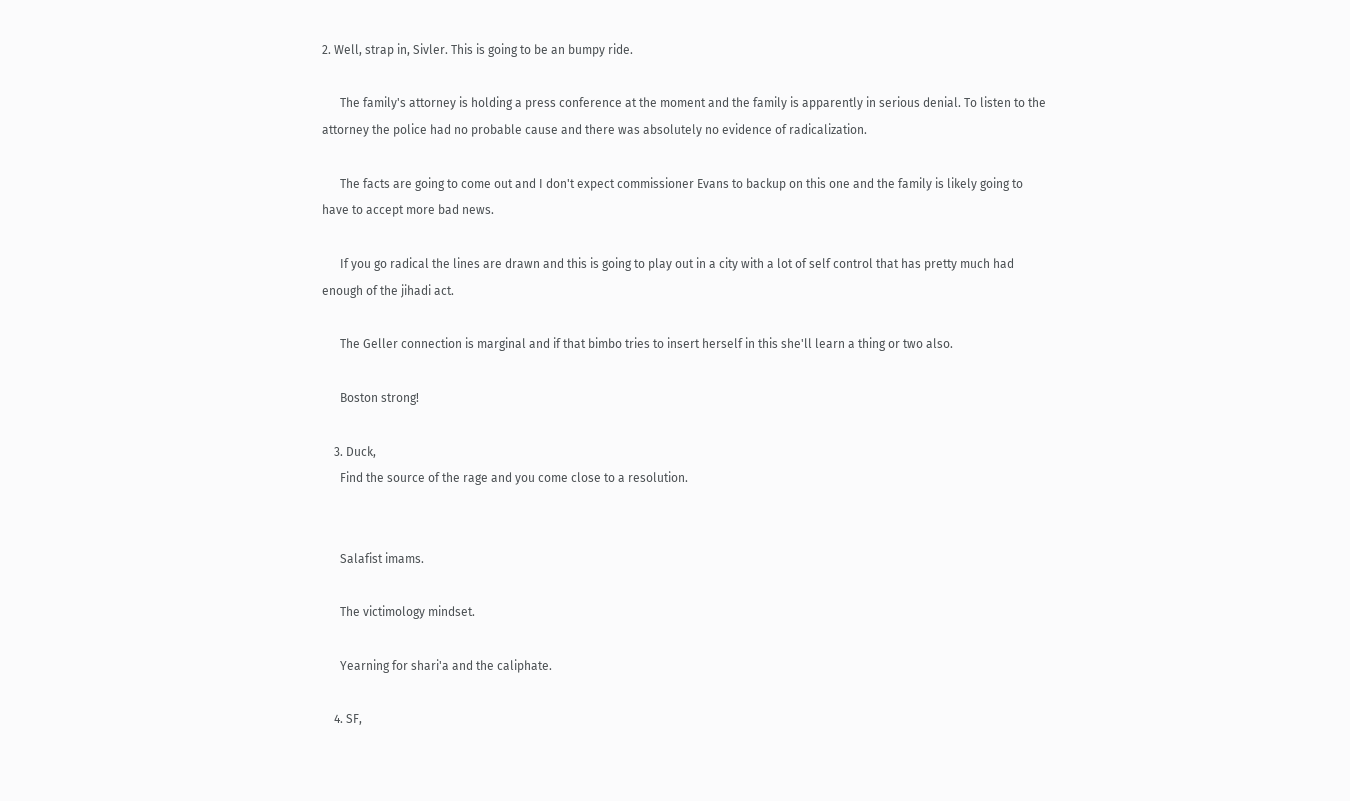2. Well, strap in, Sivler. This is going to be an bumpy ride.

      The family's attorney is holding a press conference at the moment and the family is apparently in serious denial. To listen to the attorney the police had no probable cause and there was absolutely no evidence of radicalization.

      The facts are going to come out and I don't expect commissioner Evans to backup on this one and the family is likely going to have to accept more bad news.

      If you go radical the lines are drawn and this is going to play out in a city with a lot of self control that has pretty much had enough of the jihadi act.

      The Geller connection is marginal and if that bimbo tries to insert herself in this she'll learn a thing or two also.

      Boston strong!

    3. Duck,
      Find the source of the rage and you come close to a resolution.


      Salafist imams.

      The victimology mindset.

      Yearning for shari'a and the caliphate.

    4. SF,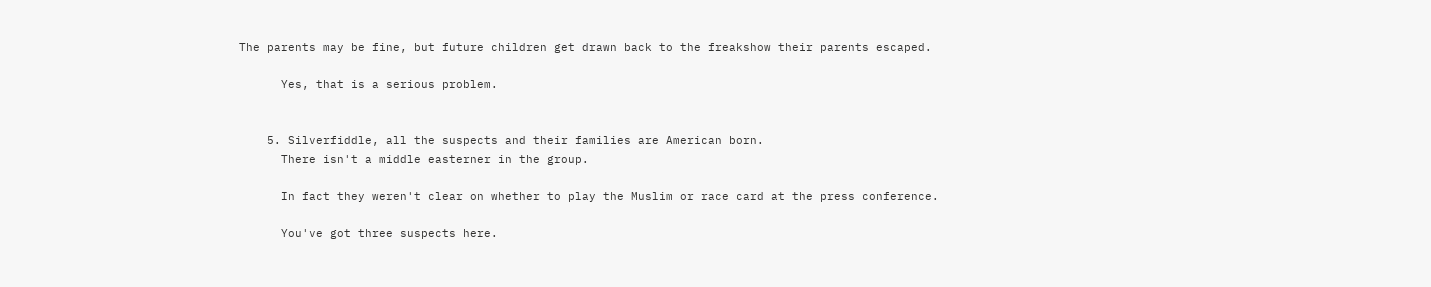The parents may be fine, but future children get drawn back to the freakshow their parents escaped.

      Yes, that is a serious problem.


    5. Silverfiddle, all the suspects and their families are American born.
      There isn't a middle easterner in the group.

      In fact they weren't clear on whether to play the Muslim or race card at the press conference.

      You've got three suspects here.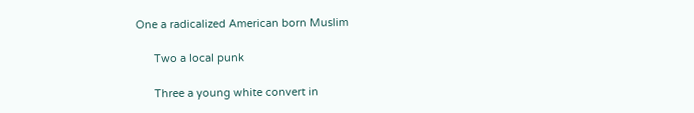One a radicalized American born Muslim

      Two a local punk

      Three a young white convert in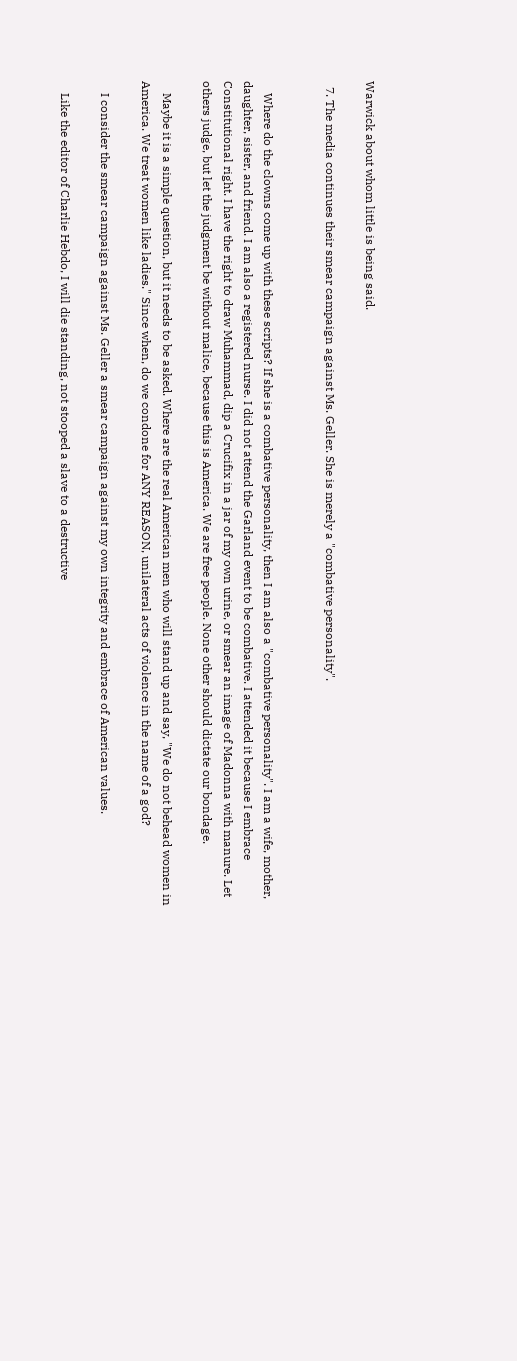Warwick about whom little is being said.

  7. The media continues their smear campaign against Ms. Geller. She is merely a "combative personality".


    Where do the clowns come up with these scripts? If she is a combative personality, then I am also a "combative personality". I am a wife, mother, daughter, sister, and friend. I am also a registered nurse. I did not attend the Garland event to be combative. I attended it because I embrace Constitutional right. I have the right to draw Muhammad, dip a Crucifix in a jar of my own urine, or smear an image of Madonna with manure. Let others judge, but let the judgment be without malice, because this is America. We are free people. None other should dictate our bondage.

    Maybe it is a simple question, but it needs to be asked. Where are the real American men who will stand up and say, "We do not behead women in America. We treat women like ladies." Since when, do we condone for ANY REASON, unilateral acts of violence in the name of a god?

    I consider the smear campaign against Ms. Geller a smear campaign against my own integrity and embrace of American values.

    Like the editor of Charlie Hebdo, I will die standing, not stooped a slave to a destructive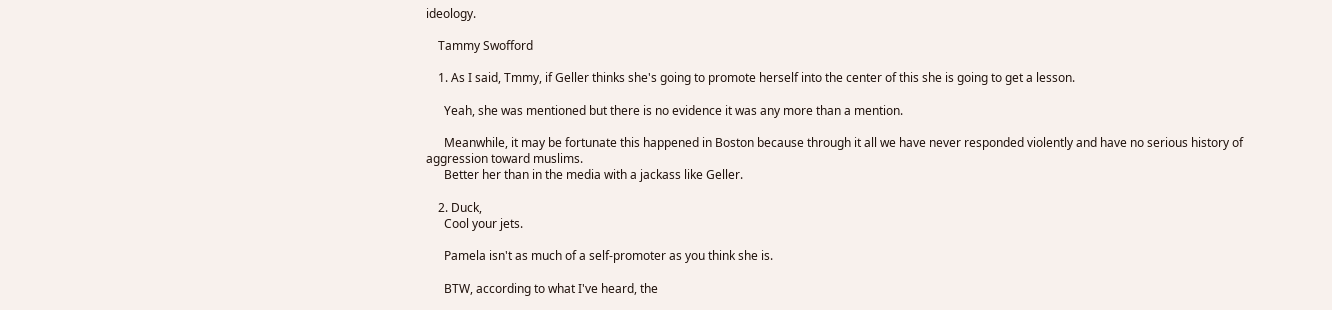ideology.

    Tammy Swofford

    1. As I said, Tmmy, if Geller thinks she's going to promote herself into the center of this she is going to get a lesson.

      Yeah, she was mentioned but there is no evidence it was any more than a mention.

      Meanwhile, it may be fortunate this happened in Boston because through it all we have never responded violently and have no serious history of aggression toward muslims.
      Better her than in the media with a jackass like Geller.

    2. Duck,
      Cool your jets.

      Pamela isn't as much of a self-promoter as you think she is.

      BTW, according to what I've heard, the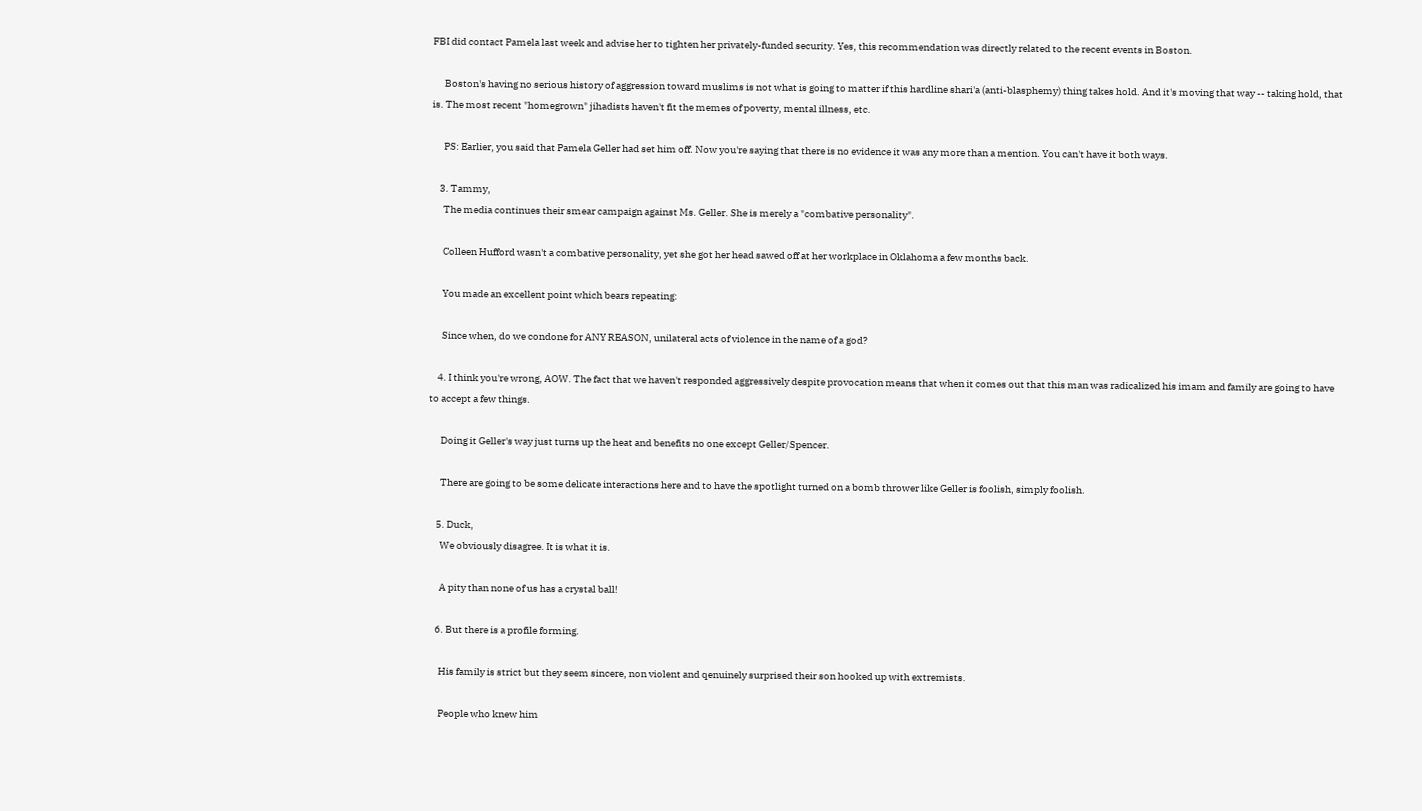FBI did contact Pamela last week and advise her to tighten her privately-funded security. Yes, this recommendation was directly related to the recent events in Boston.

      Boston's having no serious history of aggression toward muslims is not what is going to matter if this hardline shari'a (anti-blasphemy) thing takes hold. And it's moving that way -- taking hold, that is. The most recent "homegrown" jihadists haven't fit the memes of poverty, mental illness, etc.

      PS: Earlier, you said that Pamela Geller had set him off. Now you're saying that there is no evidence it was any more than a mention. You can't have it both ways.

    3. Tammy,
      The media continues their smear campaign against Ms. Geller. She is merely a "combative personality".

      Colleen Hufford wasn't a combative personality, yet she got her head sawed off at her workplace in Oklahoma a few months back.

      You made an excellent point which bears repeating:

      Since when, do we condone for ANY REASON, unilateral acts of violence in the name of a god?

    4. I think you're wrong, AOW. The fact that we haven't responded aggressively despite provocation means that when it comes out that this man was radicalized his imam and family are going to have to accept a few things.

      Doing it Geller's way just turns up the heat and benefits no one except Geller/Spencer.

      There are going to be some delicate interactions here and to have the spotlight turned on a bomb thrower like Geller is foolish, simply foolish.

    5. Duck,
      We obviously disagree. It is what it is.

      A pity than none of us has a crystal ball!

    6. But there is a profile forming.

      His family is strict but they seem sincere, non violent and qenuinely surprised their son hooked up with extremists.

      People who knew him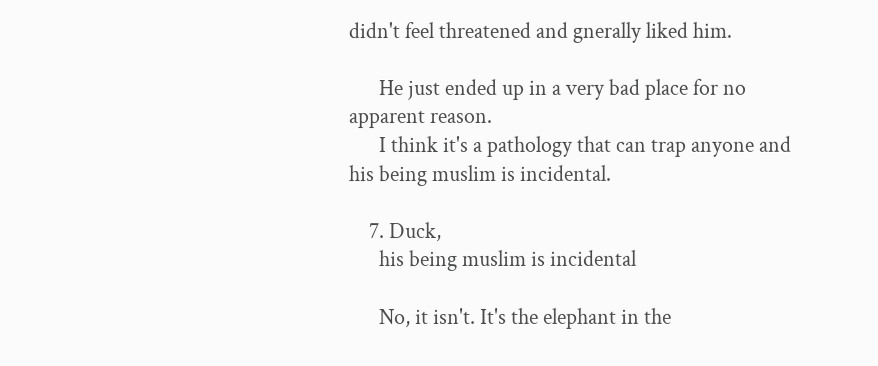didn't feel threatened and gnerally liked him.

      He just ended up in a very bad place for no apparent reason.
      I think it's a pathology that can trap anyone and his being muslim is incidental.

    7. Duck,
      his being muslim is incidental

      No, it isn't. It's the elephant in the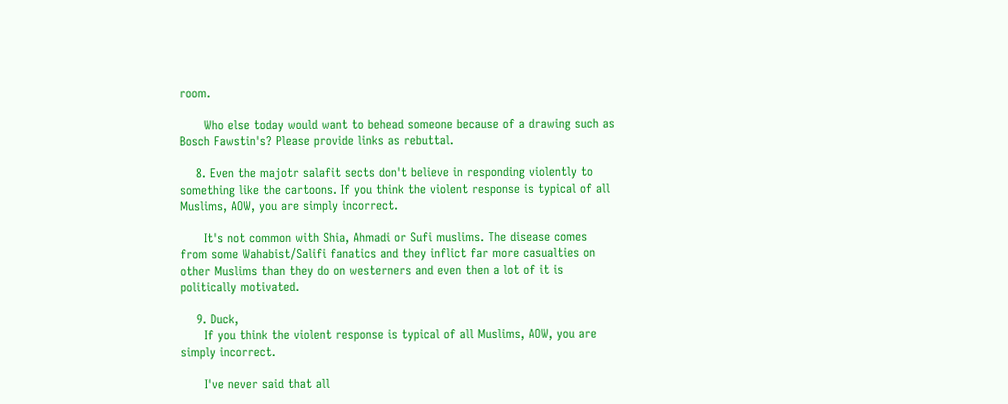room.

      Who else today would want to behead someone because of a drawing such as Bosch Fawstin's? Please provide links as rebuttal.

    8. Even the majotr salafit sects don't believe in responding violently to something like the cartoons. If you think the violent response is typical of all Muslims, AOW, you are simply incorrect.

      It's not common with Shia, Ahmadi or Sufi muslims. The disease comes from some Wahabist/Salifi fanatics and they inflict far more casualties on other Muslims than they do on westerners and even then a lot of it is politically motivated.

    9. Duck,
      If you think the violent response is typical of all Muslims, AOW, you are simply incorrect.

      I've never said that all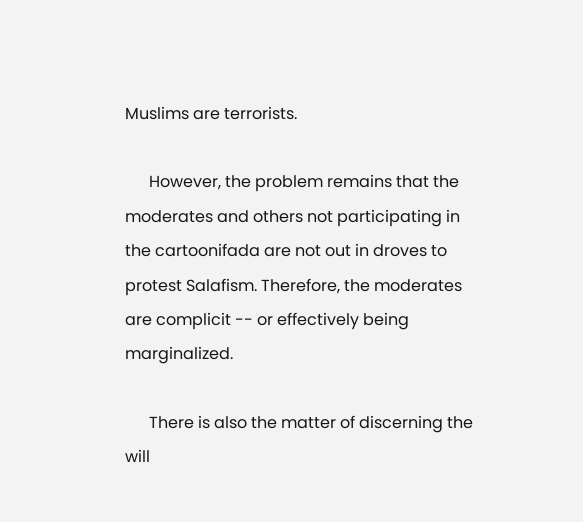Muslims are terrorists.

      However, the problem remains that the moderates and others not participating in the cartoonifada are not out in droves to protest Salafism. Therefore, the moderates are complicit -- or effectively being marginalized.

      There is also the matter of discerning the will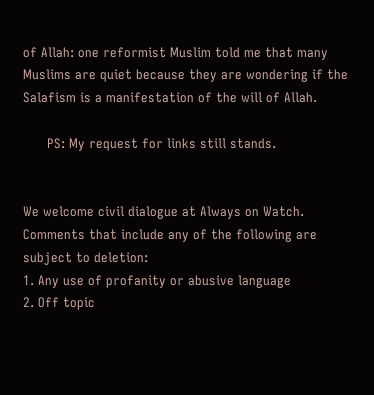of Allah: one reformist Muslim told me that many Muslims are quiet because they are wondering if the Salafism is a manifestation of the will of Allah.

      PS: My request for links still stands.


We welcome civil dialogue at Always on Watch. Comments that include any of the following are subject to deletion:
1. Any use of profanity or abusive language
2. Off topic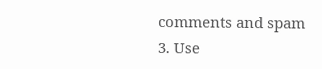comments and spam
3. Use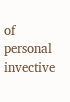of personal invective